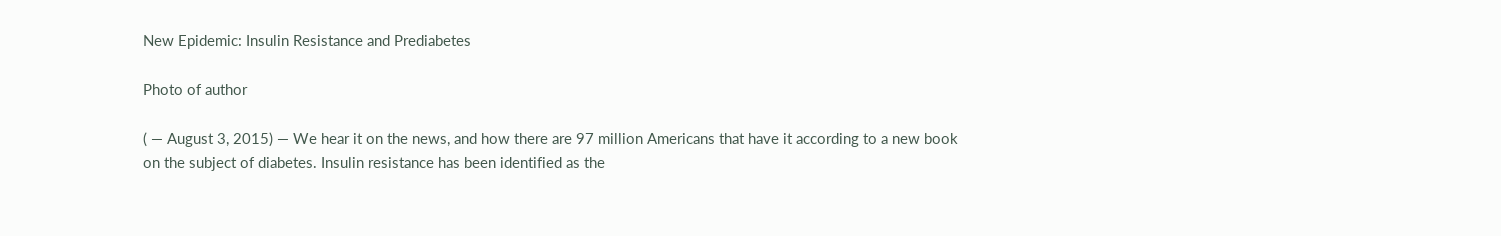New Epidemic: Insulin Resistance and Prediabetes

Photo of author

( — August 3, 2015) — We hear it on the news, and how there are 97 million Americans that have it according to a new book on the subject of diabetes. Insulin resistance has been identified as the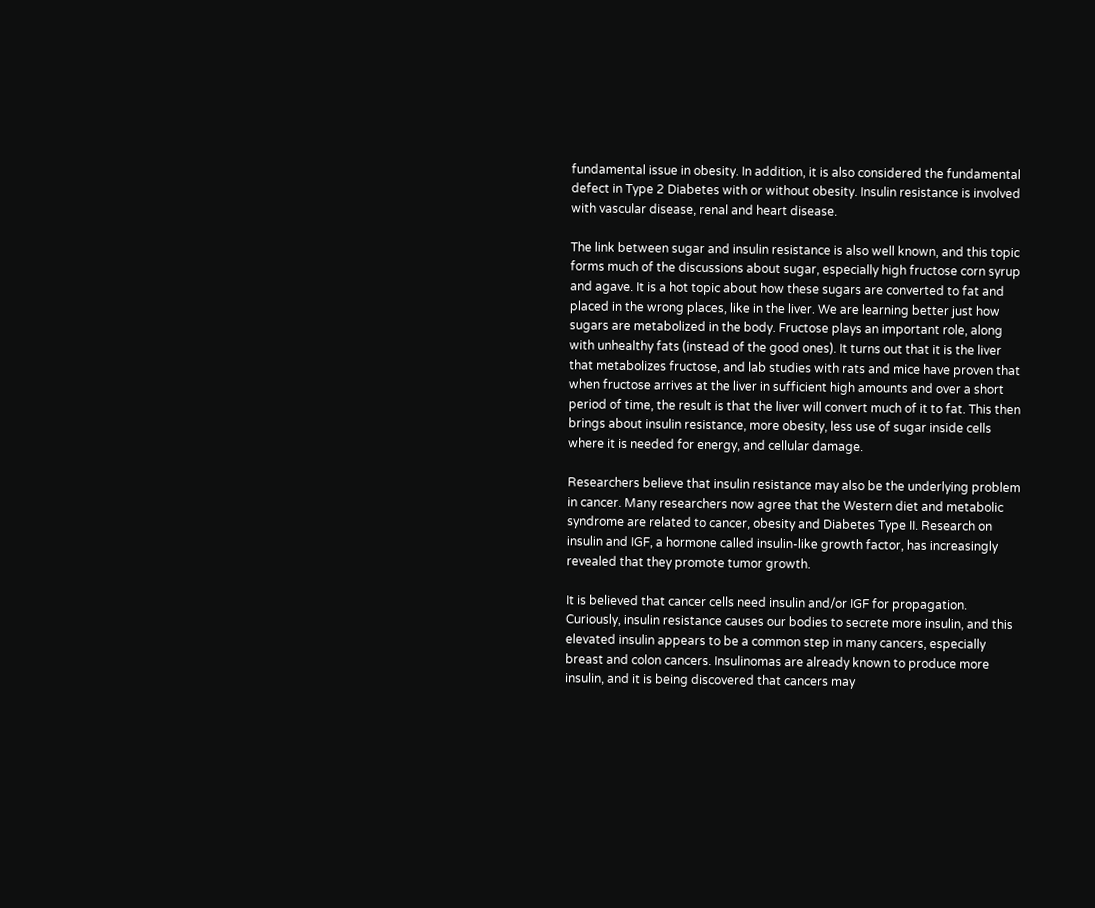fundamental issue in obesity. In addition, it is also considered the fundamental defect in Type 2 Diabetes with or without obesity. Insulin resistance is involved with vascular disease, renal and heart disease.

The link between sugar and insulin resistance is also well known, and this topic forms much of the discussions about sugar, especially high fructose corn syrup and agave. It is a hot topic about how these sugars are converted to fat and placed in the wrong places, like in the liver. We are learning better just how sugars are metabolized in the body. Fructose plays an important role, along with unhealthy fats (instead of the good ones). It turns out that it is the liver that metabolizes fructose, and lab studies with rats and mice have proven that when fructose arrives at the liver in sufficient high amounts and over a short period of time, the result is that the liver will convert much of it to fat. This then brings about insulin resistance, more obesity, less use of sugar inside cells where it is needed for energy, and cellular damage.

Researchers believe that insulin resistance may also be the underlying problem in cancer. Many researchers now agree that the Western diet and metabolic syndrome are related to cancer, obesity and Diabetes Type II. Research on insulin and IGF, a hormone called insulin-like growth factor, has increasingly revealed that they promote tumor growth.

It is believed that cancer cells need insulin and/or IGF for propagation. Curiously, insulin resistance causes our bodies to secrete more insulin, and this elevated insulin appears to be a common step in many cancers, especially breast and colon cancers. Insulinomas are already known to produce more insulin, and it is being discovered that cancers may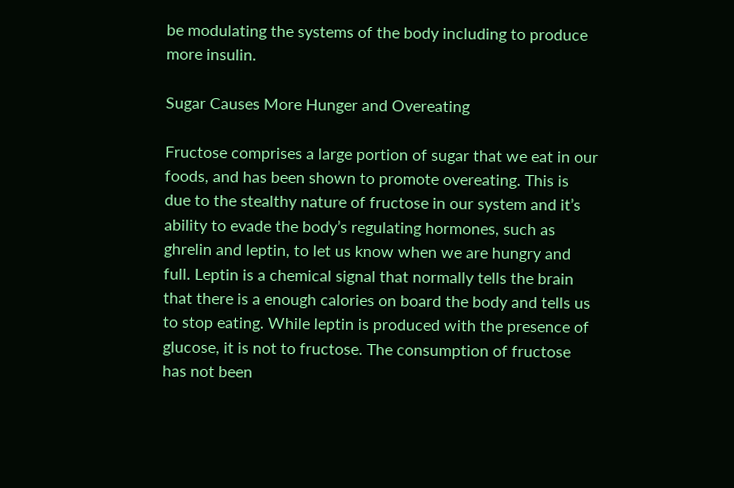be modulating the systems of the body including to produce more insulin.

Sugar Causes More Hunger and Overeating

Fructose comprises a large portion of sugar that we eat in our foods, and has been shown to promote overeating. This is due to the stealthy nature of fructose in our system and it’s ability to evade the body’s regulating hormones, such as ghrelin and leptin, to let us know when we are hungry and full. Leptin is a chemical signal that normally tells the brain that there is a enough calories on board the body and tells us to stop eating. While leptin is produced with the presence of glucose, it is not to fructose. The consumption of fructose has not been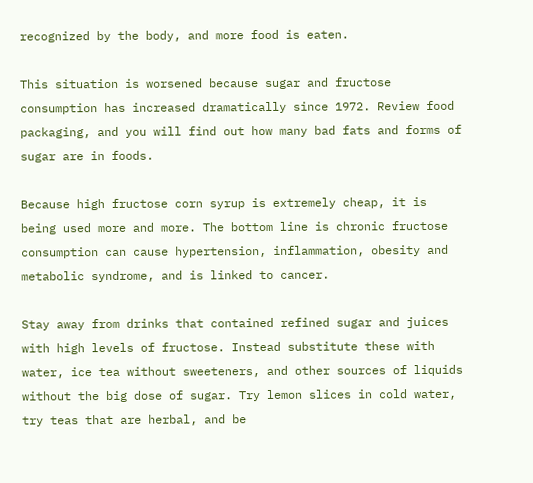recognized by the body, and more food is eaten.

This situation is worsened because sugar and fructose consumption has increased dramatically since 1972. Review food packaging, and you will find out how many bad fats and forms of sugar are in foods.

Because high fructose corn syrup is extremely cheap, it is being used more and more. The bottom line is chronic fructose consumption can cause hypertension, inflammation, obesity and metabolic syndrome, and is linked to cancer.

Stay away from drinks that contained refined sugar and juices with high levels of fructose. Instead substitute these with water, ice tea without sweeteners, and other sources of liquids without the big dose of sugar. Try lemon slices in cold water, try teas that are herbal, and be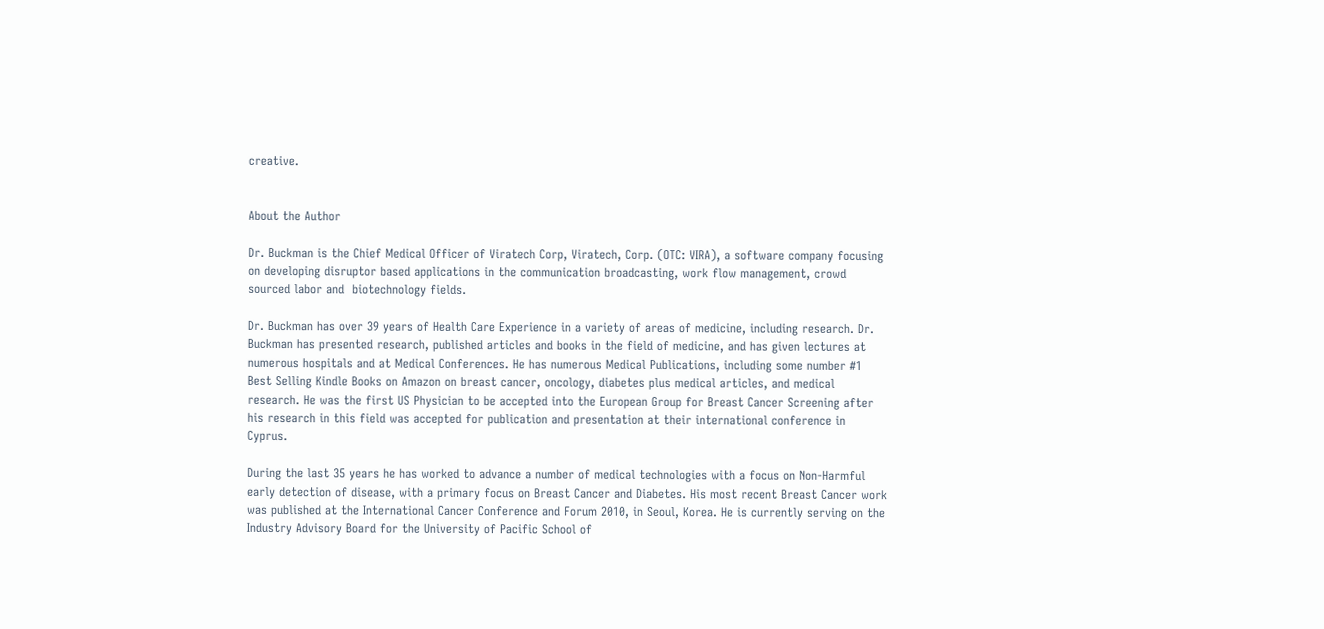creative.


About the Author

Dr. Buckman is the Chief Medical Officer of Viratech Corp, Viratech, Corp. (OTC: VIRA), a software company focusing on developing disruptor based applications in the communication broadcasting, work flow management, crowd sourced labor and  biotechnology fields.

Dr. Buckman has over 39 years of Health Care Experience in a variety of areas of medicine, including research. Dr. Buckman has presented research, published articles and books in the field of medicine, and has given lectures at numerous hospitals and at Medical Conferences. He has numerous Medical Publications, including some number #1 Best Selling Kindle Books on Amazon on breast cancer, oncology, diabetes plus medical articles, and medical research. He was the first US Physician to be accepted into the European Group for Breast Cancer Screening after his research in this field was accepted for publication and presentation at their international conference in Cyprus.

During the last 35 years he has worked to advance a number of medical technologies with a focus on Non-Harmful early detection of disease, with a primary focus on Breast Cancer and Diabetes. His most recent Breast Cancer work was published at the International Cancer Conference and Forum 2010, in Seoul, Korea. He is currently serving on the Industry Advisory Board for the University of Pacific School of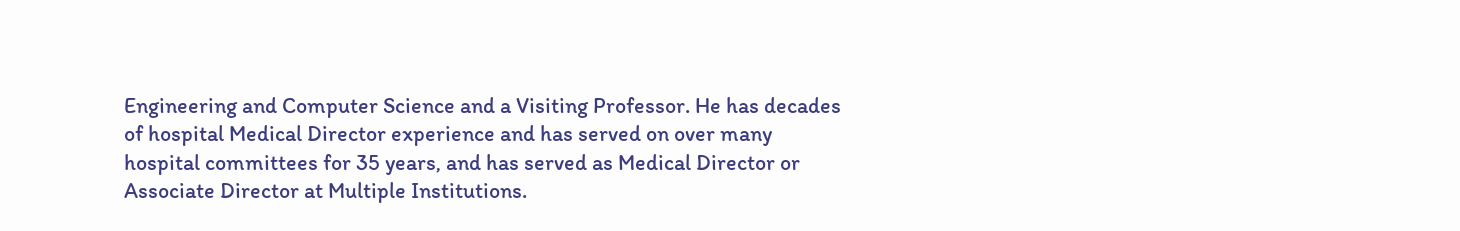Engineering and Computer Science and a Visiting Professor. He has decades of hospital Medical Director experience and has served on over many hospital committees for 35 years, and has served as Medical Director or Associate Director at Multiple Institutions.